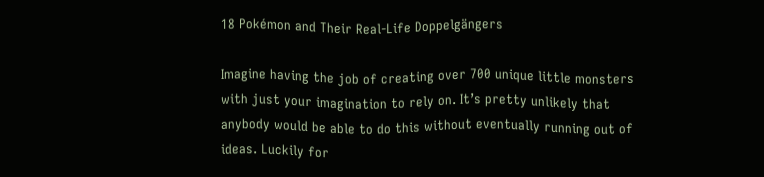18 Pokémon and Their Real-Life Doppelgängers

Imagine having the job of creating over 700 unique little monsters with just your imagination to rely on. It’s pretty unlikely that anybody would be able to do this without eventually running out of ideas. Luckily for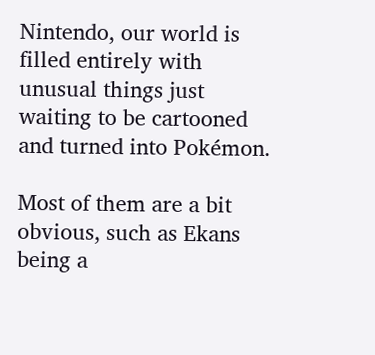Nintendo, our world is filled entirely with unusual things just waiting to be cartooned and turned into Pokémon.

Most of them are a bit obvious, such as Ekans being a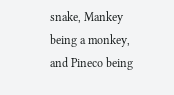snake, Mankey being a monkey, and Pineco being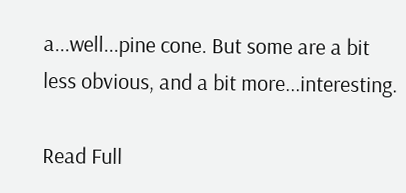a...well...pine cone. But some are a bit less obvious, and a bit more...interesting.

Read Full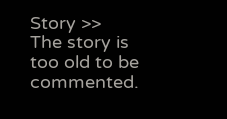Story >>
The story is too old to be commented.